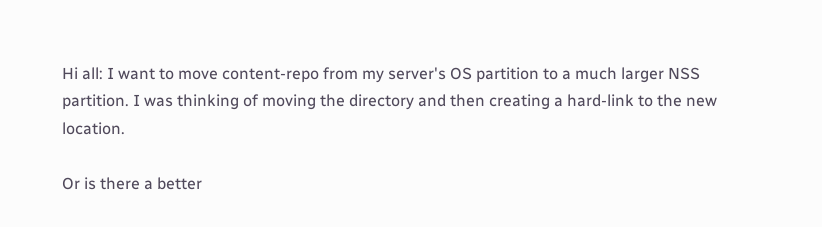Hi all: I want to move content-repo from my server's OS partition to a much larger NSS partition. I was thinking of moving the directory and then creating a hard-link to the new location.

Or is there a better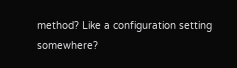method? Like a configuration setting somewhere?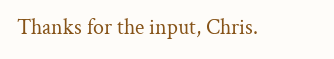Thanks for the input, Chris.